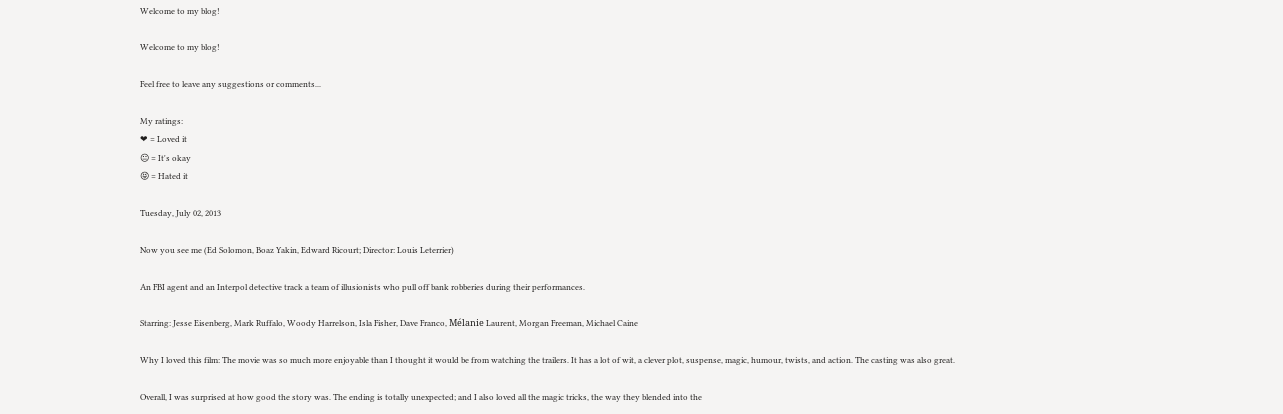Welcome to my blog!

Welcome to my blog!

Feel free to leave any suggestions or comments...

My ratings:
❤ = Loved it
😐 = It's okay
😝 = Hated it

Tuesday, July 02, 2013

Now you see me (Ed Solomon, Boaz Yakin, Edward Ricourt; Director: Louis Leterrier)

An FBI agent and an Interpol detective track a team of illusionists who pull off bank robberies during their performances.

Starring: Jesse Eisenberg, Mark Ruffalo, Woody Harrelson, Isla Fisher, Dave Franco, Mélanie Laurent, Morgan Freeman, Michael Caine

Why I loved this film: The movie was so much more enjoyable than I thought it would be from watching the trailers. It has a lot of wit, a clever plot, suspense, magic, humour, twists, and action. The casting was also great.

Overall, I was surprised at how good the story was. The ending is totally unexpected; and I also loved all the magic tricks, the way they blended into the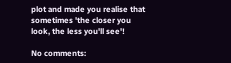plot and made you realise that sometimes 'the closer you look, the less you'll see'!

No comments: